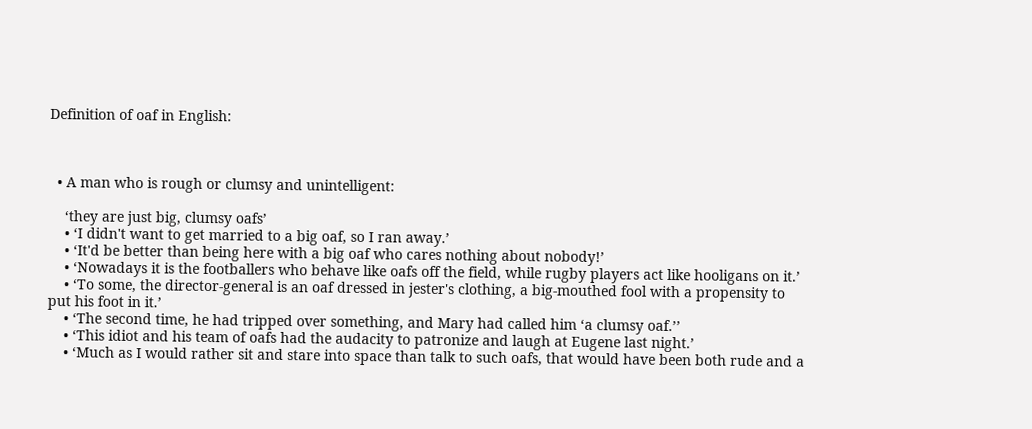Definition of oaf in English:



  • A man who is rough or clumsy and unintelligent:

    ‘they are just big, clumsy oafs’
    • ‘I didn't want to get married to a big oaf, so I ran away.’
    • ‘It'd be better than being here with a big oaf who cares nothing about nobody!’
    • ‘Nowadays it is the footballers who behave like oafs off the field, while rugby players act like hooligans on it.’
    • ‘To some, the director-general is an oaf dressed in jester's clothing, a big-mouthed fool with a propensity to put his foot in it.’
    • ‘The second time, he had tripped over something, and Mary had called him ‘a clumsy oaf.’’
    • ‘This idiot and his team of oafs had the audacity to patronize and laugh at Eugene last night.’
    • ‘Much as I would rather sit and stare into space than talk to such oafs, that would have been both rude and a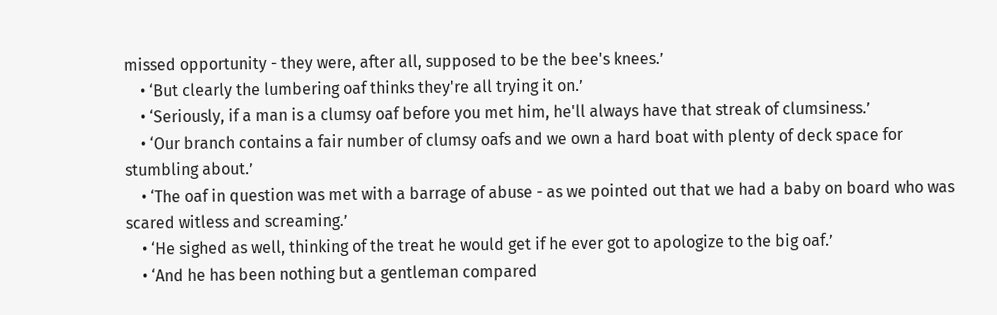missed opportunity - they were, after all, supposed to be the bee's knees.’
    • ‘But clearly the lumbering oaf thinks they're all trying it on.’
    • ‘Seriously, if a man is a clumsy oaf before you met him, he'll always have that streak of clumsiness.’
    • ‘Our branch contains a fair number of clumsy oafs and we own a hard boat with plenty of deck space for stumbling about.’
    • ‘The oaf in question was met with a barrage of abuse - as we pointed out that we had a baby on board who was scared witless and screaming.’
    • ‘He sighed as well, thinking of the treat he would get if he ever got to apologize to the big oaf.’
    • ‘And he has been nothing but a gentleman compared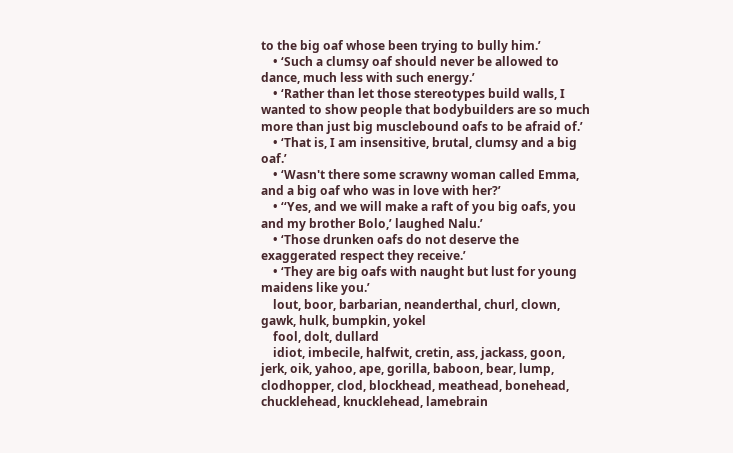to the big oaf whose been trying to bully him.’
    • ‘Such a clumsy oaf should never be allowed to dance, much less with such energy.’
    • ‘Rather than let those stereotypes build walls, I wanted to show people that bodybuilders are so much more than just big musclebound oafs to be afraid of.’
    • ‘That is, I am insensitive, brutal, clumsy and a big oaf.’
    • ‘Wasn't there some scrawny woman called Emma, and a big oaf who was in love with her?’
    • ‘‘Yes, and we will make a raft of you big oafs, you and my brother Bolo,’ laughed Nalu.’
    • ‘Those drunken oafs do not deserve the exaggerated respect they receive.’
    • ‘They are big oafs with naught but lust for young maidens like you.’
    lout, boor, barbarian, neanderthal, churl, clown, gawk, hulk, bumpkin, yokel
    fool, dolt, dullard
    idiot, imbecile, halfwit, cretin, ass, jackass, goon, jerk, oik, yahoo, ape, gorilla, baboon, bear, lump, clodhopper, clod, blockhead, meathead, bonehead, chucklehead, knucklehead, lamebrain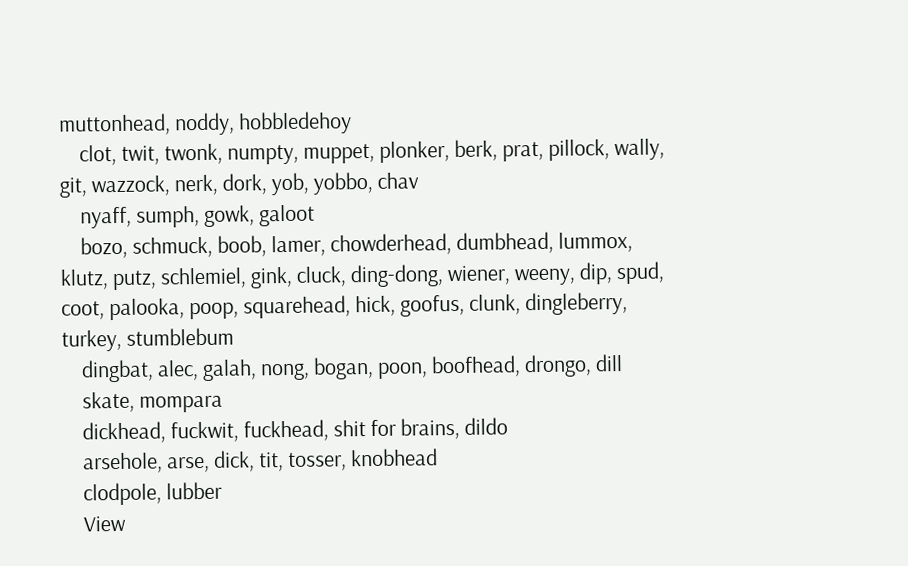muttonhead, noddy, hobbledehoy
    clot, twit, twonk, numpty, muppet, plonker, berk, prat, pillock, wally, git, wazzock, nerk, dork, yob, yobbo, chav
    nyaff, sumph, gowk, galoot
    bozo, schmuck, boob, lamer, chowderhead, dumbhead, lummox, klutz, putz, schlemiel, gink, cluck, ding-dong, wiener, weeny, dip, spud, coot, palooka, poop, squarehead, hick, goofus, clunk, dingleberry, turkey, stumblebum
    dingbat, alec, galah, nong, bogan, poon, boofhead, drongo, dill
    skate, mompara
    dickhead, fuckwit, fuckhead, shit for brains, dildo
    arsehole, arse, dick, tit, tosser, knobhead
    clodpole, lubber
    View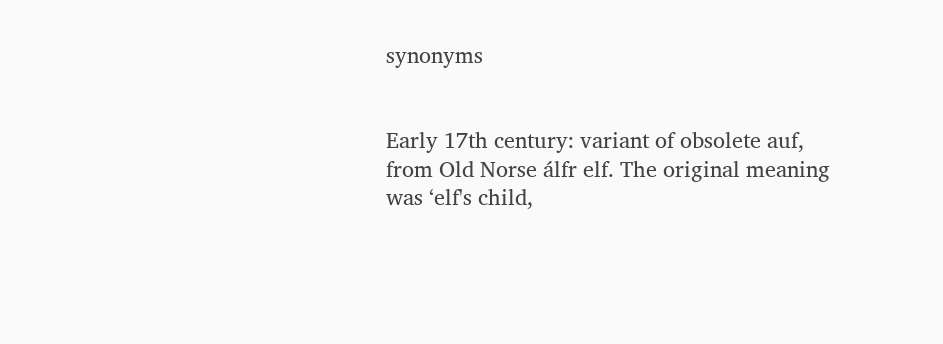synonyms


Early 17th century: variant of obsolete auf, from Old Norse álfr elf. The original meaning was ‘elf's child,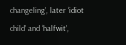changeling’, later ‘idiot child’ and ‘halfwit’,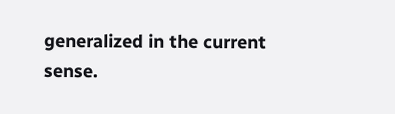generalized in the current sense.